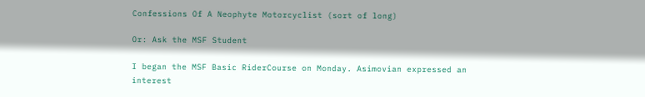Confessions Of A Neophyte Motorcyclist (sort of long)

Or: Ask the MSF Student

I began the MSF Basic RiderCourse on Monday. Asimovian expressed an interest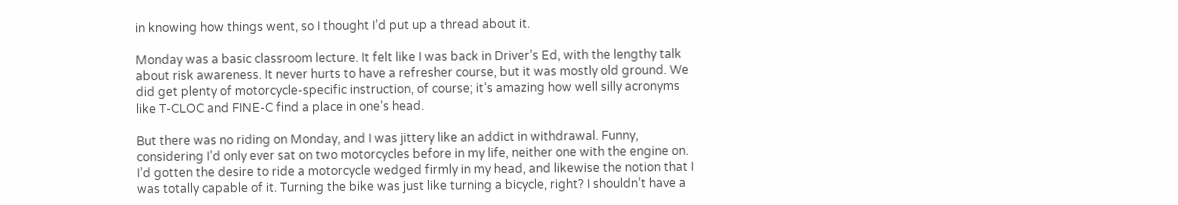in knowing how things went, so I thought I’d put up a thread about it.

Monday was a basic classroom lecture. It felt like I was back in Driver’s Ed, with the lengthy talk about risk awareness. It never hurts to have a refresher course, but it was mostly old ground. We did get plenty of motorcycle-specific instruction, of course; it’s amazing how well silly acronyms like T-CLOC and FINE-C find a place in one’s head.

But there was no riding on Monday, and I was jittery like an addict in withdrawal. Funny, considering I’d only ever sat on two motorcycles before in my life, neither one with the engine on. I’d gotten the desire to ride a motorcycle wedged firmly in my head, and likewise the notion that I was totally capable of it. Turning the bike was just like turning a bicycle, right? I shouldn’t have a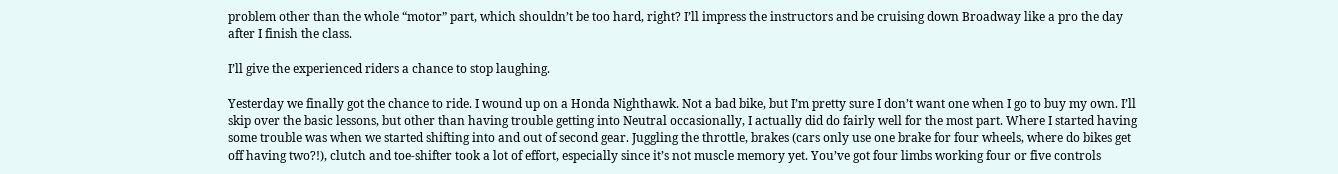problem other than the whole “motor” part, which shouldn’t be too hard, right? I’ll impress the instructors and be cruising down Broadway like a pro the day after I finish the class.

I’ll give the experienced riders a chance to stop laughing.

Yesterday we finally got the chance to ride. I wound up on a Honda Nighthawk. Not a bad bike, but I’m pretty sure I don’t want one when I go to buy my own. I’ll skip over the basic lessons, but other than having trouble getting into Neutral occasionally, I actually did do fairly well for the most part. Where I started having some trouble was when we started shifting into and out of second gear. Juggling the throttle, brakes (cars only use one brake for four wheels, where do bikes get off having two?!), clutch and toe-shifter took a lot of effort, especially since it’s not muscle memory yet. You’ve got four limbs working four or five controls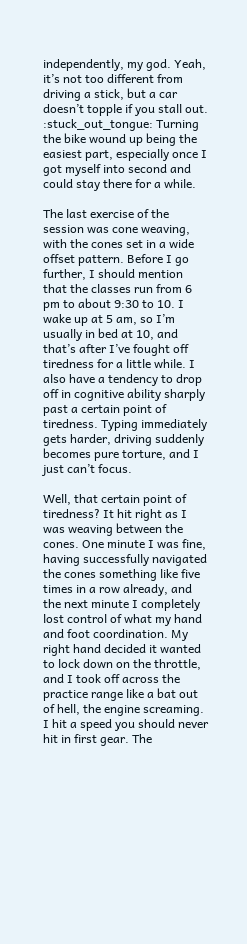independently, my god. Yeah, it’s not too different from driving a stick, but a car doesn’t topple if you stall out. :stuck_out_tongue: Turning the bike wound up being the easiest part, especially once I got myself into second and could stay there for a while.

The last exercise of the session was cone weaving, with the cones set in a wide offset pattern. Before I go further, I should mention that the classes run from 6 pm to about 9:30 to 10. I wake up at 5 am, so I’m usually in bed at 10, and that’s after I’ve fought off tiredness for a little while. I also have a tendency to drop off in cognitive ability sharply past a certain point of tiredness. Typing immediately gets harder, driving suddenly becomes pure torture, and I just can’t focus.

Well, that certain point of tiredness? It hit right as I was weaving between the cones. One minute I was fine, having successfully navigated the cones something like five times in a row already, and the next minute I completely lost control of what my hand and foot coordination. My right hand decided it wanted to lock down on the throttle, and I took off across the practice range like a bat out of hell, the engine screaming. I hit a speed you should never hit in first gear. The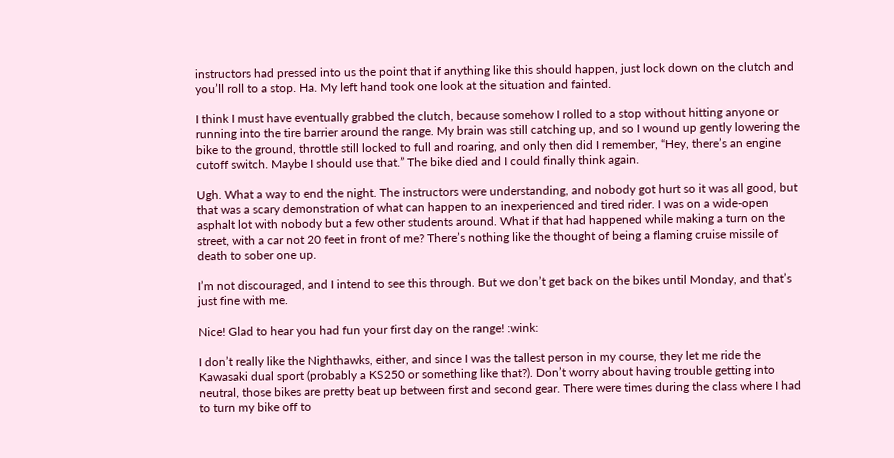instructors had pressed into us the point that if anything like this should happen, just lock down on the clutch and you’ll roll to a stop. Ha. My left hand took one look at the situation and fainted.

I think I must have eventually grabbed the clutch, because somehow I rolled to a stop without hitting anyone or running into the tire barrier around the range. My brain was still catching up, and so I wound up gently lowering the bike to the ground, throttle still locked to full and roaring, and only then did I remember, “Hey, there’s an engine cutoff switch. Maybe I should use that.” The bike died and I could finally think again.

Ugh. What a way to end the night. The instructors were understanding, and nobody got hurt so it was all good, but that was a scary demonstration of what can happen to an inexperienced and tired rider. I was on a wide-open asphalt lot with nobody but a few other students around. What if that had happened while making a turn on the street, with a car not 20 feet in front of me? There’s nothing like the thought of being a flaming cruise missile of death to sober one up.

I’m not discouraged, and I intend to see this through. But we don’t get back on the bikes until Monday, and that’s just fine with me.

Nice! Glad to hear you had fun your first day on the range! :wink:

I don’t really like the Nighthawks, either, and since I was the tallest person in my course, they let me ride the Kawasaki dual sport (probably a KS250 or something like that?). Don’t worry about having trouble getting into neutral, those bikes are pretty beat up between first and second gear. There were times during the class where I had to turn my bike off to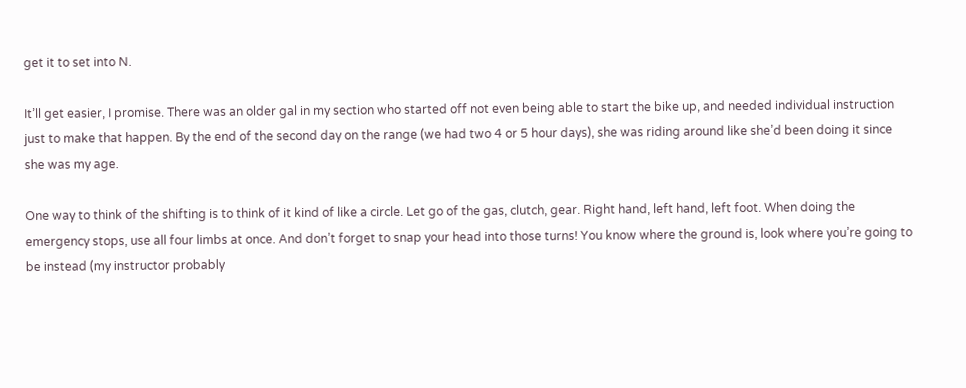get it to set into N.

It’ll get easier, I promise. There was an older gal in my section who started off not even being able to start the bike up, and needed individual instruction just to make that happen. By the end of the second day on the range (we had two 4 or 5 hour days), she was riding around like she’d been doing it since she was my age.

One way to think of the shifting is to think of it kind of like a circle. Let go of the gas, clutch, gear. Right hand, left hand, left foot. When doing the emergency stops, use all four limbs at once. And don’t forget to snap your head into those turns! You know where the ground is, look where you’re going to be instead (my instructor probably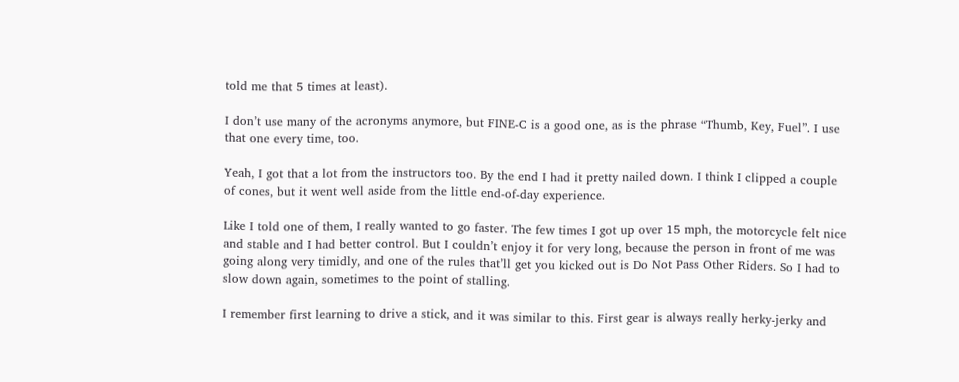told me that 5 times at least).

I don’t use many of the acronyms anymore, but FINE-C is a good one, as is the phrase “Thumb, Key, Fuel”. I use that one every time, too.

Yeah, I got that a lot from the instructors too. By the end I had it pretty nailed down. I think I clipped a couple of cones, but it went well aside from the little end-of-day experience.

Like I told one of them, I really wanted to go faster. The few times I got up over 15 mph, the motorcycle felt nice and stable and I had better control. But I couldn’t enjoy it for very long, because the person in front of me was going along very timidly, and one of the rules that’ll get you kicked out is Do Not Pass Other Riders. So I had to slow down again, sometimes to the point of stalling.

I remember first learning to drive a stick, and it was similar to this. First gear is always really herky-jerky and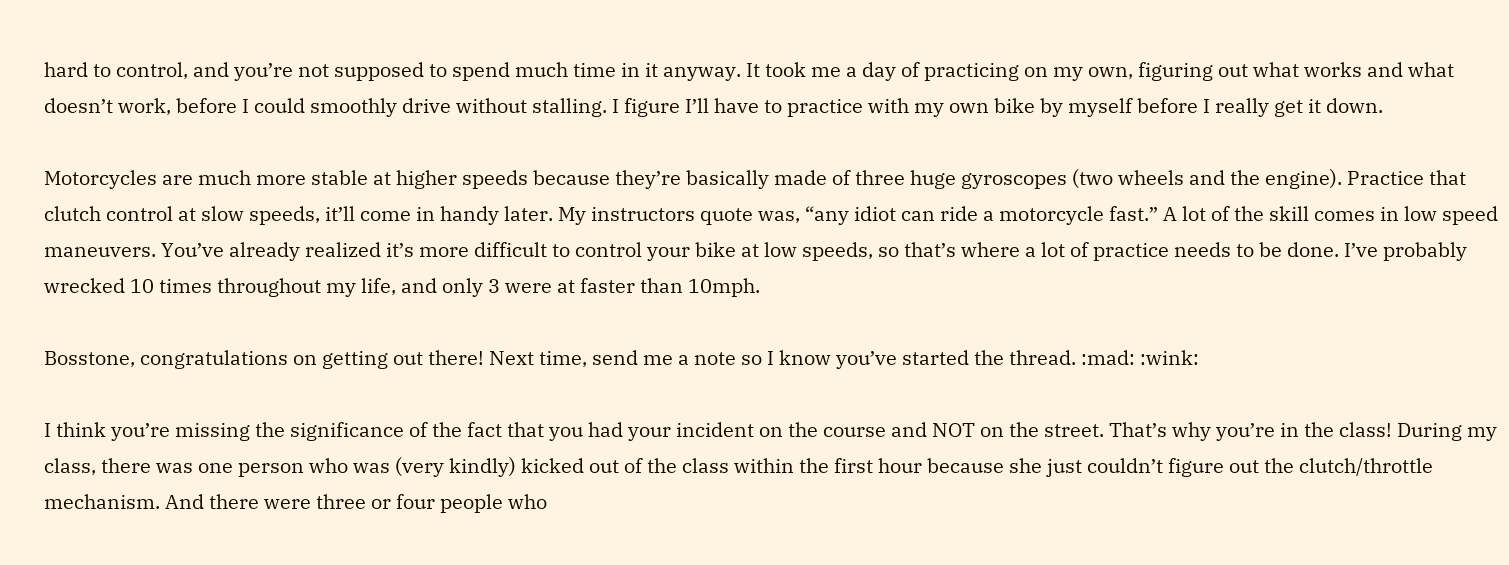hard to control, and you’re not supposed to spend much time in it anyway. It took me a day of practicing on my own, figuring out what works and what doesn’t work, before I could smoothly drive without stalling. I figure I’ll have to practice with my own bike by myself before I really get it down.

Motorcycles are much more stable at higher speeds because they’re basically made of three huge gyroscopes (two wheels and the engine). Practice that clutch control at slow speeds, it’ll come in handy later. My instructors quote was, “any idiot can ride a motorcycle fast.” A lot of the skill comes in low speed maneuvers. You’ve already realized it’s more difficult to control your bike at low speeds, so that’s where a lot of practice needs to be done. I’ve probably wrecked 10 times throughout my life, and only 3 were at faster than 10mph.

Bosstone, congratulations on getting out there! Next time, send me a note so I know you’ve started the thread. :mad: :wink:

I think you’re missing the significance of the fact that you had your incident on the course and NOT on the street. That’s why you’re in the class! During my class, there was one person who was (very kindly) kicked out of the class within the first hour because she just couldn’t figure out the clutch/throttle mechanism. And there were three or four people who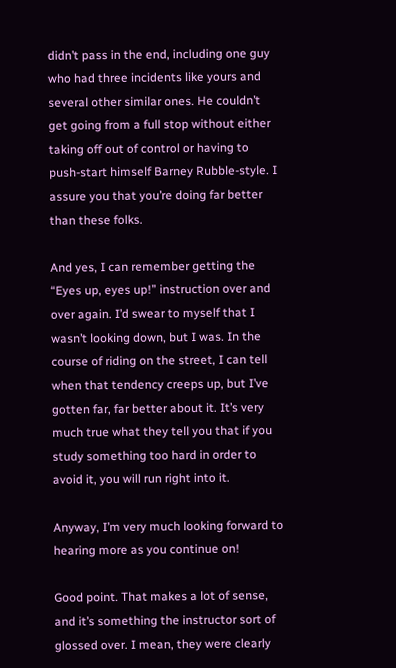didn’t pass in the end, including one guy who had three incidents like yours and several other similar ones. He couldn’t get going from a full stop without either taking off out of control or having to push-start himself Barney Rubble-style. I assure you that you’re doing far better than these folks.

And yes, I can remember getting the “Eyes up, eyes up!” instruction over and over again. I’d swear to myself that I wasn’t looking down, but I was. In the course of riding on the street, I can tell when that tendency creeps up, but I’ve gotten far, far better about it. It’s very much true what they tell you that if you study something too hard in order to avoid it, you will run right into it.

Anyway, I’m very much looking forward to hearing more as you continue on!

Good point. That makes a lot of sense, and it’s something the instructor sort of glossed over. I mean, they were clearly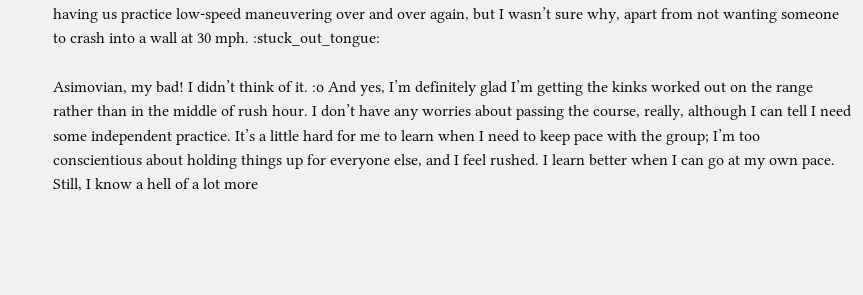having us practice low-speed maneuvering over and over again, but I wasn’t sure why, apart from not wanting someone to crash into a wall at 30 mph. :stuck_out_tongue:

Asimovian, my bad! I didn’t think of it. :o And yes, I’m definitely glad I’m getting the kinks worked out on the range rather than in the middle of rush hour. I don’t have any worries about passing the course, really, although I can tell I need some independent practice. It’s a little hard for me to learn when I need to keep pace with the group; I’m too conscientious about holding things up for everyone else, and I feel rushed. I learn better when I can go at my own pace. Still, I know a hell of a lot more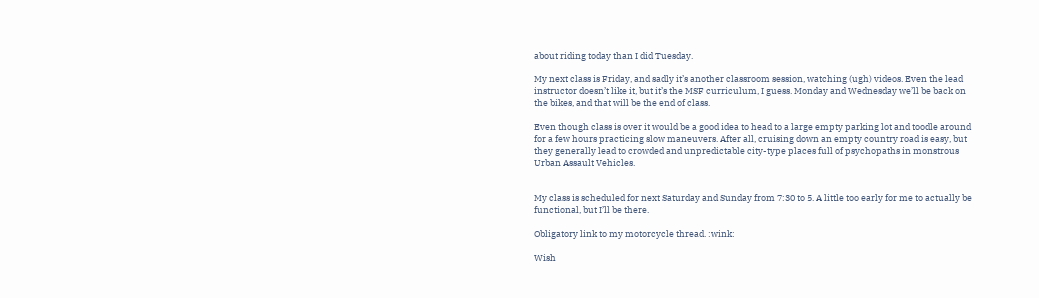about riding today than I did Tuesday.

My next class is Friday, and sadly it’s another classroom session, watching (ugh) videos. Even the lead instructor doesn’t like it, but it’s the MSF curriculum, I guess. Monday and Wednesday we’ll be back on the bikes, and that will be the end of class.

Even though class is over it would be a good idea to head to a large empty parking lot and toodle around for a few hours practicing slow maneuvers. After all, cruising down an empty country road is easy, but they generally lead to crowded and unpredictable city-type places full of psychopaths in monstrous Urban Assault Vehicles.


My class is scheduled for next Saturday and Sunday from 7:30 to 5. A little too early for me to actually be functional, but I’ll be there.

Obligatory link to my motorcycle thread. :wink:

Wish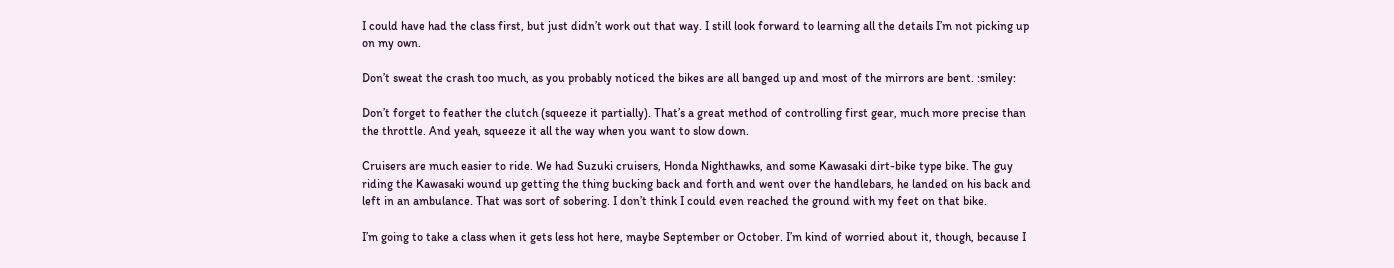I could have had the class first, but just didn’t work out that way. I still look forward to learning all the details I’m not picking up on my own.

Don’t sweat the crash too much, as you probably noticed the bikes are all banged up and most of the mirrors are bent. :smiley:

Don’t forget to feather the clutch (squeeze it partially). That’s a great method of controlling first gear, much more precise than the throttle. And yeah, squeeze it all the way when you want to slow down.

Cruisers are much easier to ride. We had Suzuki cruisers, Honda Nighthawks, and some Kawasaki dirt-bike type bike. The guy riding the Kawasaki wound up getting the thing bucking back and forth and went over the handlebars, he landed on his back and left in an ambulance. That was sort of sobering. I don’t think I could even reached the ground with my feet on that bike.

I’m going to take a class when it gets less hot here, maybe September or October. I’m kind of worried about it, though, because I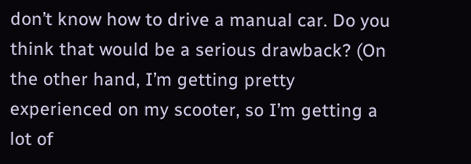don’t know how to drive a manual car. Do you think that would be a serious drawback? (On the other hand, I’m getting pretty experienced on my scooter, so I’m getting a lot of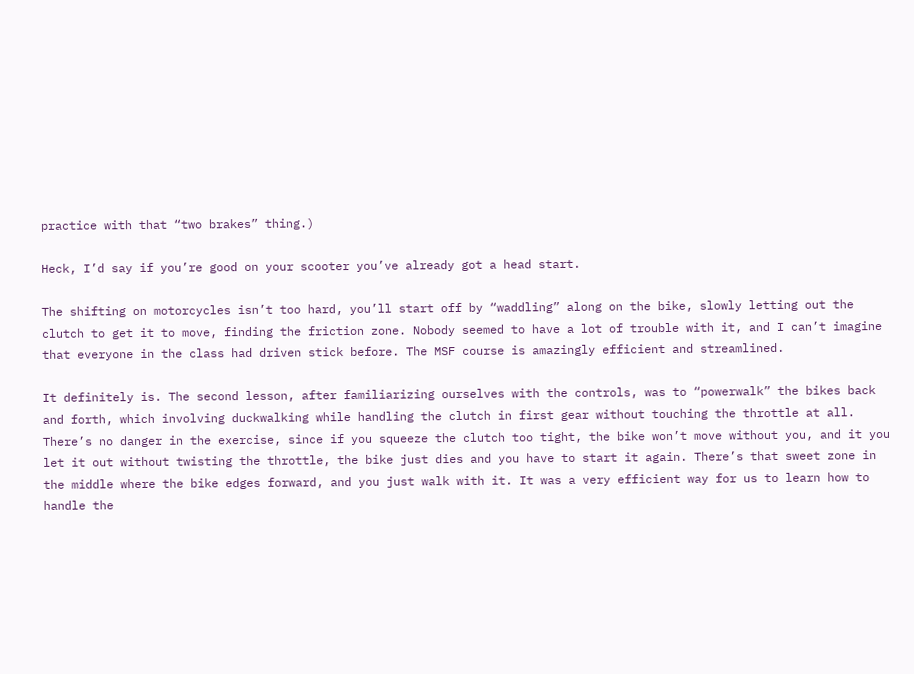practice with that “two brakes” thing.)

Heck, I’d say if you’re good on your scooter you’ve already got a head start.

The shifting on motorcycles isn’t too hard, you’ll start off by “waddling” along on the bike, slowly letting out the clutch to get it to move, finding the friction zone. Nobody seemed to have a lot of trouble with it, and I can’t imagine that everyone in the class had driven stick before. The MSF course is amazingly efficient and streamlined.

It definitely is. The second lesson, after familiarizing ourselves with the controls, was to “powerwalk” the bikes back and forth, which involving duckwalking while handling the clutch in first gear without touching the throttle at all. There’s no danger in the exercise, since if you squeeze the clutch too tight, the bike won’t move without you, and it you let it out without twisting the throttle, the bike just dies and you have to start it again. There’s that sweet zone in the middle where the bike edges forward, and you just walk with it. It was a very efficient way for us to learn how to handle the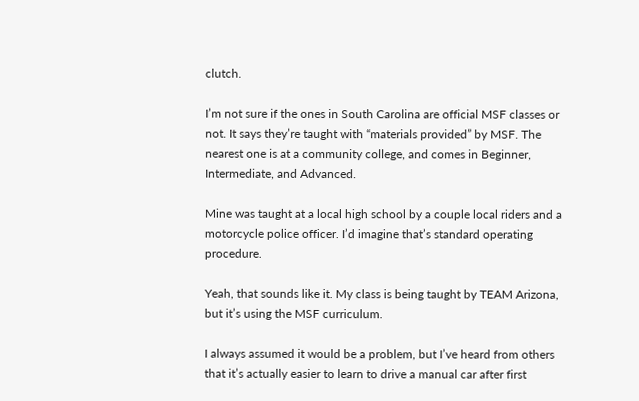clutch.

I’m not sure if the ones in South Carolina are official MSF classes or not. It says they’re taught with “materials provided” by MSF. The nearest one is at a community college, and comes in Beginner, Intermediate, and Advanced.

Mine was taught at a local high school by a couple local riders and a motorcycle police officer. I’d imagine that’s standard operating procedure.

Yeah, that sounds like it. My class is being taught by TEAM Arizona, but it’s using the MSF curriculum.

I always assumed it would be a problem, but I’ve heard from others that it’s actually easier to learn to drive a manual car after first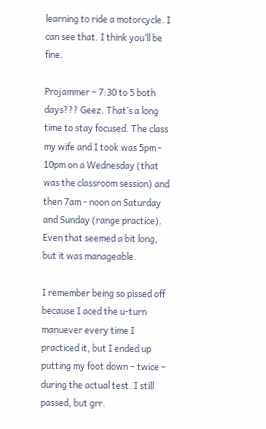learning to ride a motorcycle. I can see that. I think you’ll be fine.

Projammer – 7:30 to 5 both days??? Geez. That’s a long time to stay focused. The class my wife and I took was 5pm - 10pm on a Wednesday (that was the classroom session) and then 7am - noon on Saturday and Sunday (range practice). Even that seemed a bit long, but it was manageable.

I remember being so pissed off because I aced the u-turn manuever every time I practiced it, but I ended up putting my foot down – twice – during the actual test. I still passed, but grr.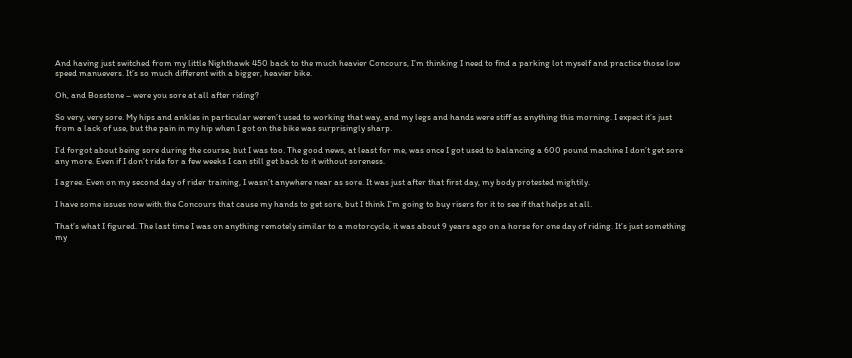And having just switched from my little Nighthawk 450 back to the much heavier Concours, I’m thinking I need to find a parking lot myself and practice those low speed manuevers. It’s so much different with a bigger, heavier bike.

Oh, and Bosstone – were you sore at all after riding?

So very, very sore. My hips and ankles in particular weren’t used to working that way, and my legs and hands were stiff as anything this morning. I expect it’s just from a lack of use, but the pain in my hip when I got on the bike was surprisingly sharp.

I’d forgot about being sore during the course, but I was too. The good news, at least for me, was once I got used to balancing a 600 pound machine I don’t get sore any more. Even if I don’t ride for a few weeks I can still get back to it without soreness.

I agree. Even on my second day of rider training, I wasn’t anywhere near as sore. It was just after that first day, my body protested mightily.

I have some issues now with the Concours that cause my hands to get sore, but I think I’m going to buy risers for it to see if that helps at all.

That’s what I figured. The last time I was on anything remotely similar to a motorcycle, it was about 9 years ago on a horse for one day of riding. It’s just something my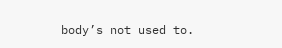body’s not used to.